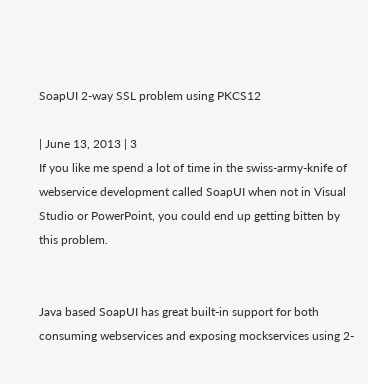SoapUI 2-way SSL problem using PKCS12

| June 13, 2013 | 3
If you like me spend a lot of time in the swiss-army-knife of webservice development called SoapUI when not in Visual Studio or PowerPoint, you could end up getting bitten by this problem.


Java based SoapUI has great built-in support for both consuming webservices and exposing mockservices using 2-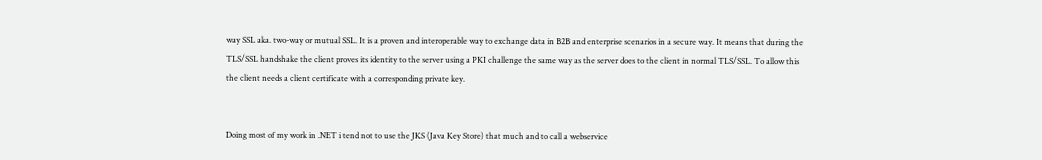way SSL aka. two-way or mutual SSL. It is a proven and interoperable way to exchange data in B2B and enterprise scenarios in a secure way. It means that during the TLS/SSL handshake the client proves its identity to the server using a PKI challenge the same way as the server does to the client in normal TLS/SSL. To allow this the client needs a client certificate with a corresponding private key.


Doing most of my work in .NET i tend not to use the JKS (Java Key Store) that much and to call a webservice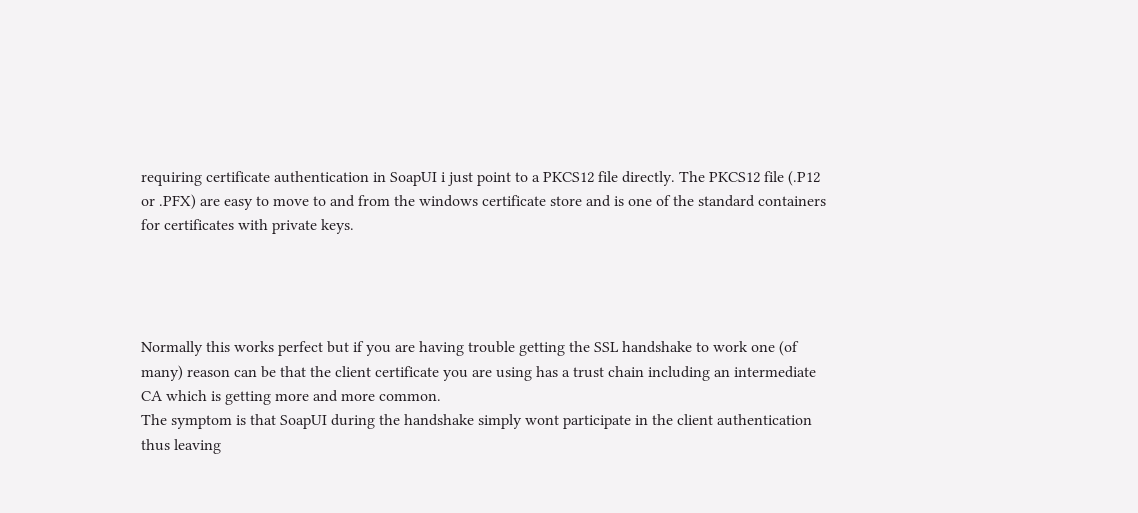requiring certificate authentication in SoapUI i just point to a PKCS12 file directly. The PKCS12 file (.P12 or .PFX) are easy to move to and from the windows certificate store and is one of the standard containers for certificates with private keys.




Normally this works perfect but if you are having trouble getting the SSL handshake to work one (of many) reason can be that the client certificate you are using has a trust chain including an intermediate CA which is getting more and more common.
The symptom is that SoapUI during the handshake simply wont participate in the client authentication thus leaving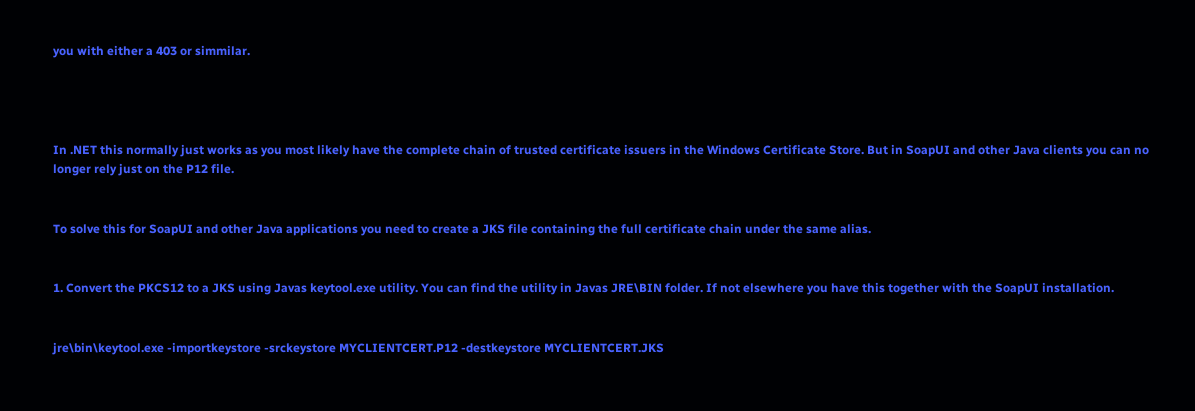you with either a 403 or simmilar.




In .NET this normally just works as you most likely have the complete chain of trusted certificate issuers in the Windows Certificate Store. But in SoapUI and other Java clients you can no longer rely just on the P12 file.


To solve this for SoapUI and other Java applications you need to create a JKS file containing the full certificate chain under the same alias.


1. Convert the PKCS12 to a JKS using Javas keytool.exe utility. You can find the utility in Javas JRE\BIN folder. If not elsewhere you have this together with the SoapUI installation.


jre\bin\keytool.exe -importkeystore -srckeystore MYCLIENTCERT.P12 -destkeystore MYCLIENTCERT.JKS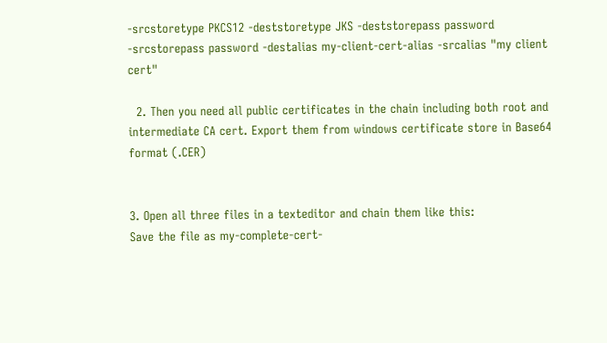-srcstoretype PKCS12 -deststoretype JKS -deststorepass password -srcstorepass password -destalias my-client-cert-alias -srcalias "my client cert"

  2. Then you need all public certificates in the chain including both root and intermediate CA cert. Export them from windows certificate store in Base64 format (.CER)


3. Open all three files in a texteditor and chain them like this:
Save the file as my-complete-cert-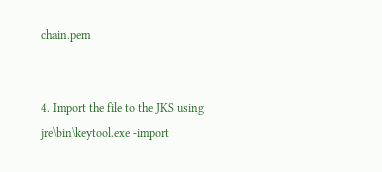chain.pem


4. Import the file to the JKS using
jre\bin\keytool.exe -import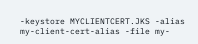-keystore MYCLIENTCERT.JKS -alias my-client-cert-alias -file my-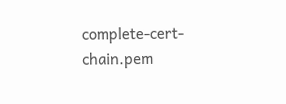complete-cert-chain.pem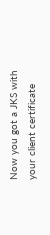Now you got a JKS with your client certificate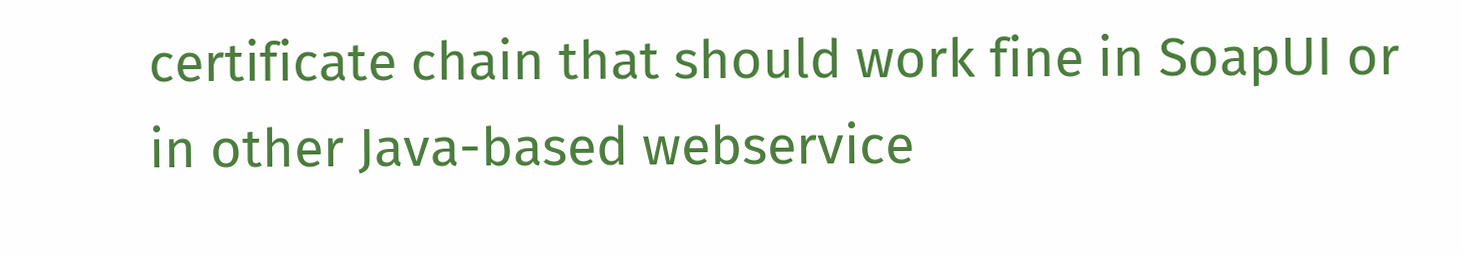certificate chain that should work fine in SoapUI or in other Java-based webservice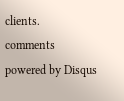clients.
comments powered by Disqus